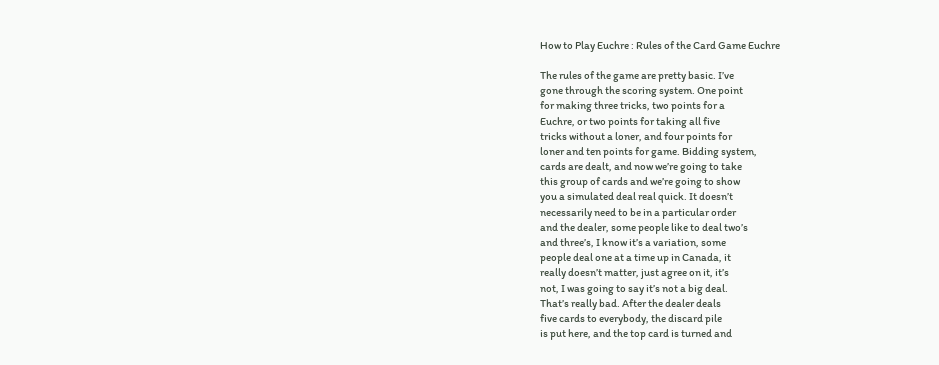How to Play Euchre : Rules of the Card Game Euchre

The rules of the game are pretty basic. I’ve
gone through the scoring system. One point
for making three tricks, two points for a
Euchre, or two points for taking all five
tricks without a loner, and four points for
loner and ten points for game. Bidding system,
cards are dealt, and now we’re going to take
this group of cards and we’re going to show
you a simulated deal real quick. It doesn’t
necessarily need to be in a particular order
and the dealer, some people like to deal two’s
and three’s, I know it’s a variation, some
people deal one at a time up in Canada, it
really doesn’t matter, just agree on it, it’s
not, I was going to say it’s not a big deal.
That’s really bad. After the dealer deals
five cards to everybody, the discard pile
is put here, and the top card is turned and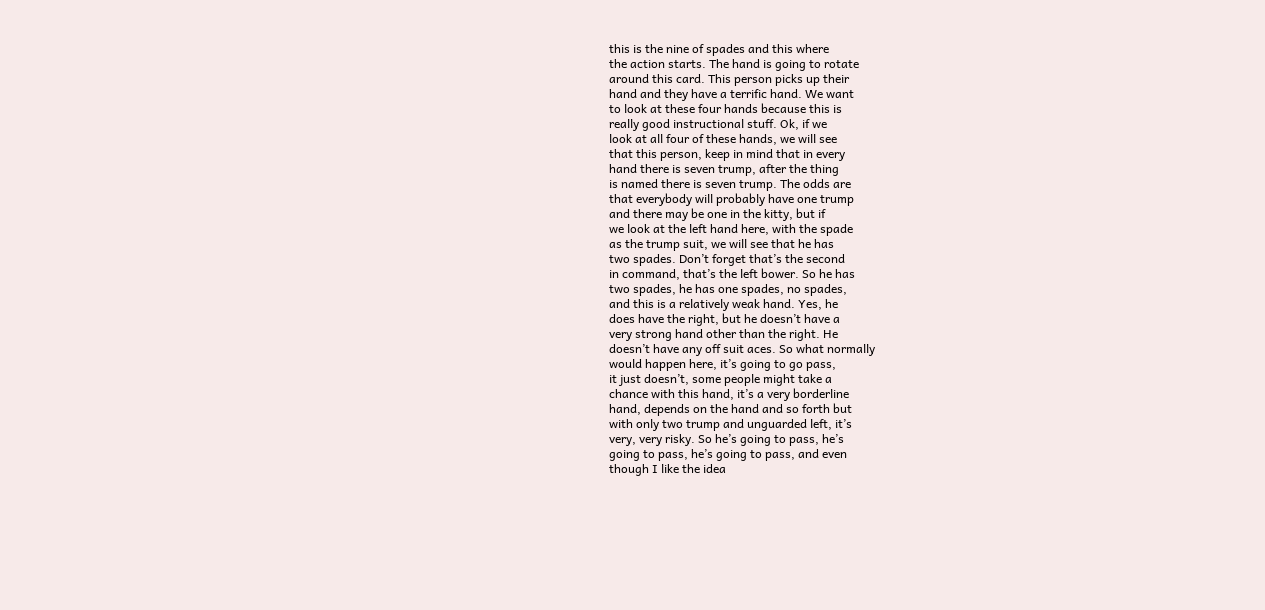this is the nine of spades and this where
the action starts. The hand is going to rotate
around this card. This person picks up their
hand and they have a terrific hand. We want
to look at these four hands because this is
really good instructional stuff. Ok, if we
look at all four of these hands, we will see
that this person, keep in mind that in every
hand there is seven trump, after the thing
is named there is seven trump. The odds are
that everybody will probably have one trump
and there may be one in the kitty, but if
we look at the left hand here, with the spade
as the trump suit, we will see that he has
two spades. Don’t forget that’s the second
in command, that’s the left bower. So he has
two spades, he has one spades, no spades,
and this is a relatively weak hand. Yes, he
does have the right, but he doesn’t have a
very strong hand other than the right. He
doesn’t have any off suit aces. So what normally
would happen here, it’s going to go pass,
it just doesn’t, some people might take a
chance with this hand, it’s a very borderline
hand, depends on the hand and so forth but
with only two trump and unguarded left, it’s
very, very risky. So he’s going to pass, he’s
going to pass, he’s going to pass, and even
though I like the idea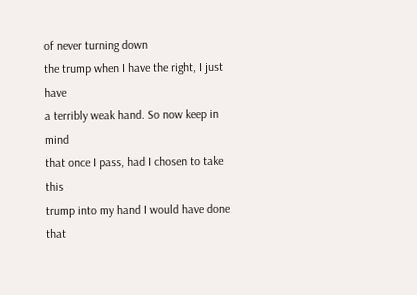of never turning down
the trump when I have the right, I just have
a terribly weak hand. So now keep in mind
that once I pass, had I chosen to take this
trump into my hand I would have done that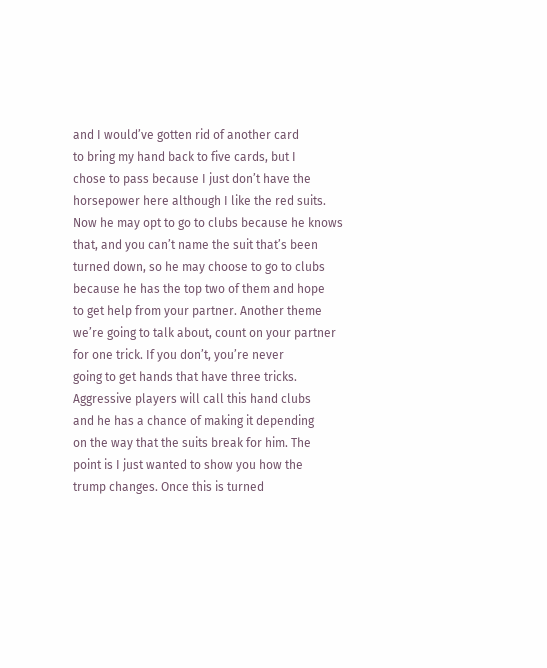and I would’ve gotten rid of another card
to bring my hand back to five cards, but I
chose to pass because I just don’t have the
horsepower here although I like the red suits.
Now he may opt to go to clubs because he knows
that, and you can’t name the suit that’s been
turned down, so he may choose to go to clubs
because he has the top two of them and hope
to get help from your partner. Another theme
we’re going to talk about, count on your partner
for one trick. If you don’t, you’re never
going to get hands that have three tricks.
Aggressive players will call this hand clubs
and he has a chance of making it depending
on the way that the suits break for him. The
point is I just wanted to show you how the
trump changes. Once this is turned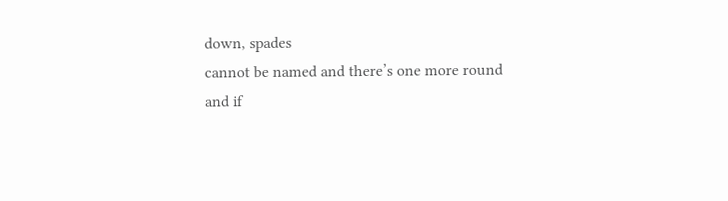down, spades
cannot be named and there’s one more round
and if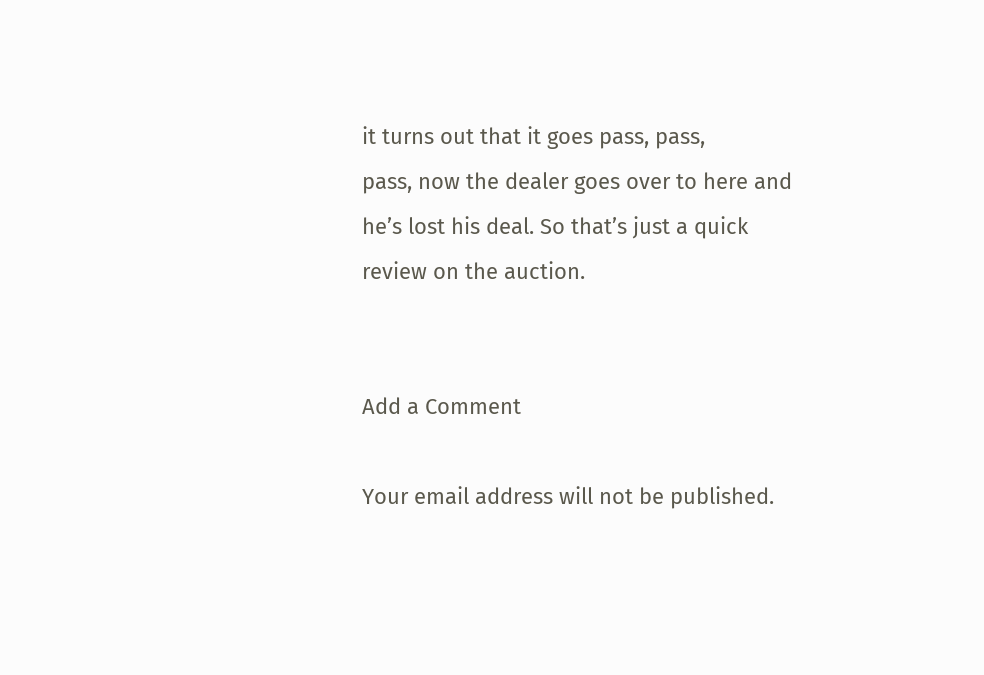it turns out that it goes pass, pass,
pass, now the dealer goes over to here and
he’s lost his deal. So that’s just a quick
review on the auction.


Add a Comment

Your email address will not be published.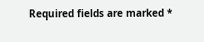Required fields are marked *